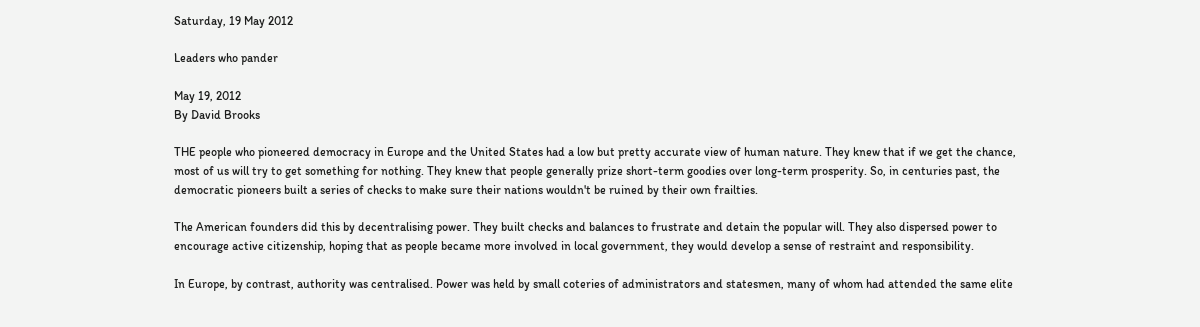Saturday, 19 May 2012

Leaders who pander

May 19, 2012
By David Brooks

THE people who pioneered democracy in Europe and the United States had a low but pretty accurate view of human nature. They knew that if we get the chance, most of us will try to get something for nothing. They knew that people generally prize short-term goodies over long-term prosperity. So, in centuries past, the democratic pioneers built a series of checks to make sure their nations wouldn't be ruined by their own frailties.

The American founders did this by decentralising power. They built checks and balances to frustrate and detain the popular will. They also dispersed power to encourage active citizenship, hoping that as people became more involved in local government, they would develop a sense of restraint and responsibility.

In Europe, by contrast, authority was centralised. Power was held by small coteries of administrators and statesmen, many of whom had attended the same elite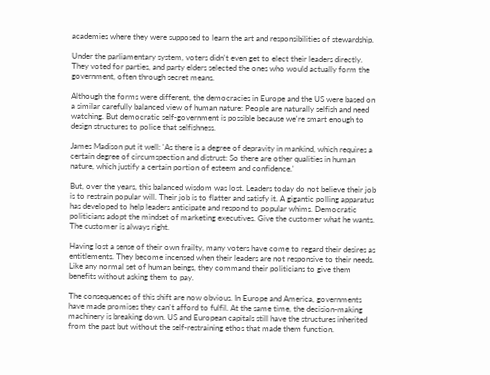academies where they were supposed to learn the art and responsibilities of stewardship.

Under the parliamentary system, voters didn't even get to elect their leaders directly. They voted for parties, and party elders selected the ones who would actually form the government, often through secret means.

Although the forms were different, the democracies in Europe and the US were based on a similar carefully balanced view of human nature: People are naturally selfish and need watching. But democratic self-government is possible because we're smart enough to design structures to police that selfishness.

James Madison put it well: 'As there is a degree of depravity in mankind, which requires a certain degree of circumspection and distrust: So there are other qualities in human nature, which justify a certain portion of esteem and confidence.'

But, over the years, this balanced wisdom was lost. Leaders today do not believe their job is to restrain popular will. Their job is to flatter and satisfy it. A gigantic polling apparatus has developed to help leaders anticipate and respond to popular whims. Democratic politicians adopt the mindset of marketing executives. Give the customer what he wants. The customer is always right.

Having lost a sense of their own frailty, many voters have come to regard their desires as entitlements. They become incensed when their leaders are not responsive to their needs. Like any normal set of human beings, they command their politicians to give them benefits without asking them to pay.

The consequences of this shift are now obvious. In Europe and America, governments have made promises they can't afford to fulfil. At the same time, the decision-making machinery is breaking down. US and European capitals still have the structures inherited from the past but without the self-restraining ethos that made them function.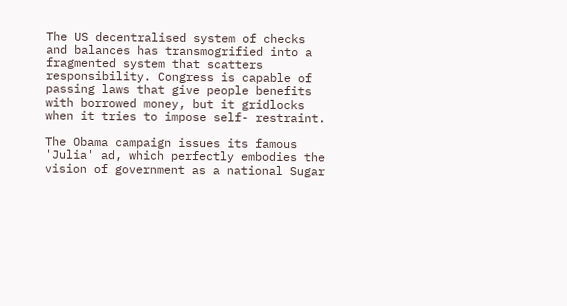The US decentralised system of checks and balances has transmogrified into a fragmented system that scatters responsibility. Congress is capable of passing laws that give people benefits with borrowed money, but it gridlocks when it tries to impose self- restraint.

The Obama campaign issues its famous 'Julia' ad, which perfectly embodies the vision of government as a national Sugar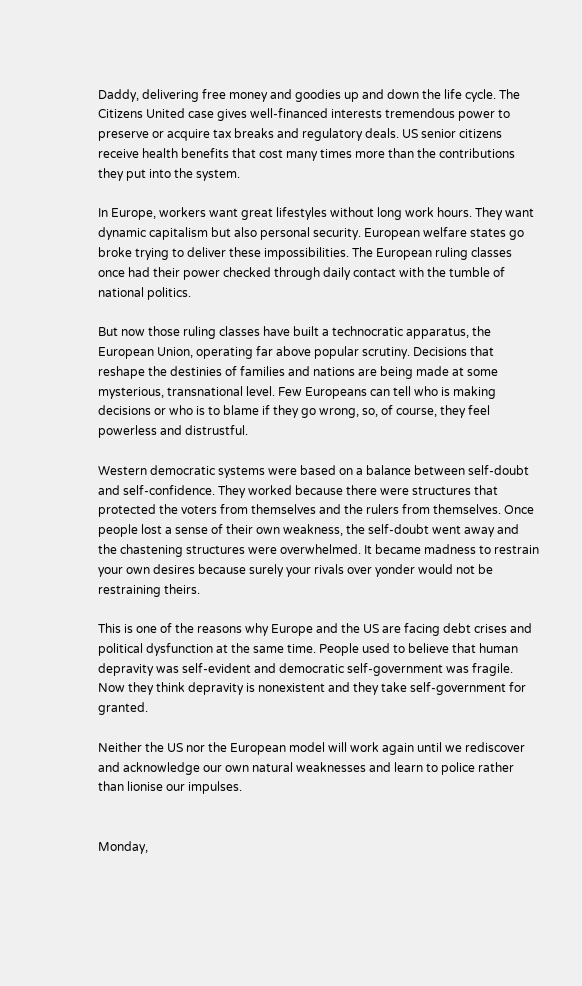Daddy, delivering free money and goodies up and down the life cycle. The Citizens United case gives well-financed interests tremendous power to preserve or acquire tax breaks and regulatory deals. US senior citizens receive health benefits that cost many times more than the contributions they put into the system.

In Europe, workers want great lifestyles without long work hours. They want dynamic capitalism but also personal security. European welfare states go broke trying to deliver these impossibilities. The European ruling classes once had their power checked through daily contact with the tumble of national politics.

But now those ruling classes have built a technocratic apparatus, the European Union, operating far above popular scrutiny. Decisions that reshape the destinies of families and nations are being made at some mysterious, transnational level. Few Europeans can tell who is making decisions or who is to blame if they go wrong, so, of course, they feel powerless and distrustful.

Western democratic systems were based on a balance between self-doubt and self-confidence. They worked because there were structures that protected the voters from themselves and the rulers from themselves. Once people lost a sense of their own weakness, the self-doubt went away and the chastening structures were overwhelmed. It became madness to restrain your own desires because surely your rivals over yonder would not be restraining theirs.

This is one of the reasons why Europe and the US are facing debt crises and political dysfunction at the same time. People used to believe that human depravity was self-evident and democratic self-government was fragile. Now they think depravity is nonexistent and they take self-government for granted.

Neither the US nor the European model will work again until we rediscover and acknowledge our own natural weaknesses and learn to police rather than lionise our impulses.


Monday,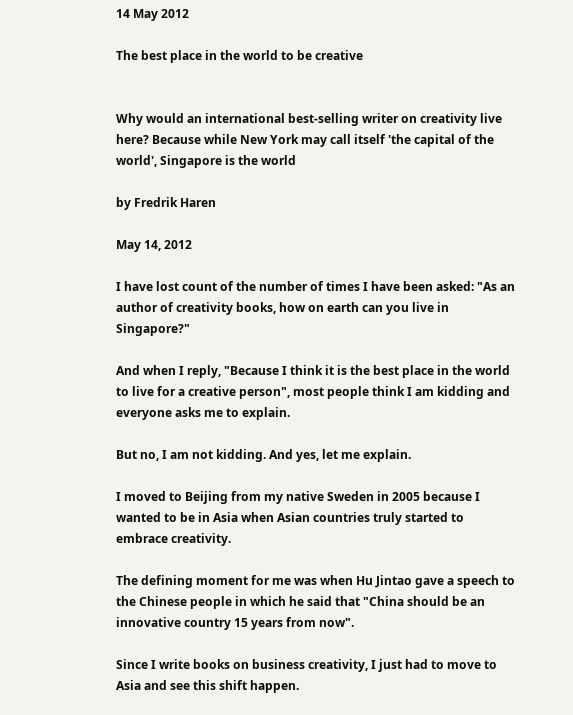14 May 2012

The best place in the world to be creative


Why would an international best-selling writer on creativity live here? Because while New York may call itself 'the capital of the world', Singapore is the world

by Fredrik Haren

May 14, 2012

I have lost count of the number of times I have been asked: "As an author of creativity books, how on earth can you live in Singapore?"

And when I reply, "Because I think it is the best place in the world to live for a creative person", most people think I am kidding and everyone asks me to explain.

But no, I am not kidding. And yes, let me explain.

I moved to Beijing from my native Sweden in 2005 because I wanted to be in Asia when Asian countries truly started to embrace creativity.

The defining moment for me was when Hu Jintao gave a speech to the Chinese people in which he said that "China should be an innovative country 15 years from now".

Since I write books on business creativity, I just had to move to Asia and see this shift happen.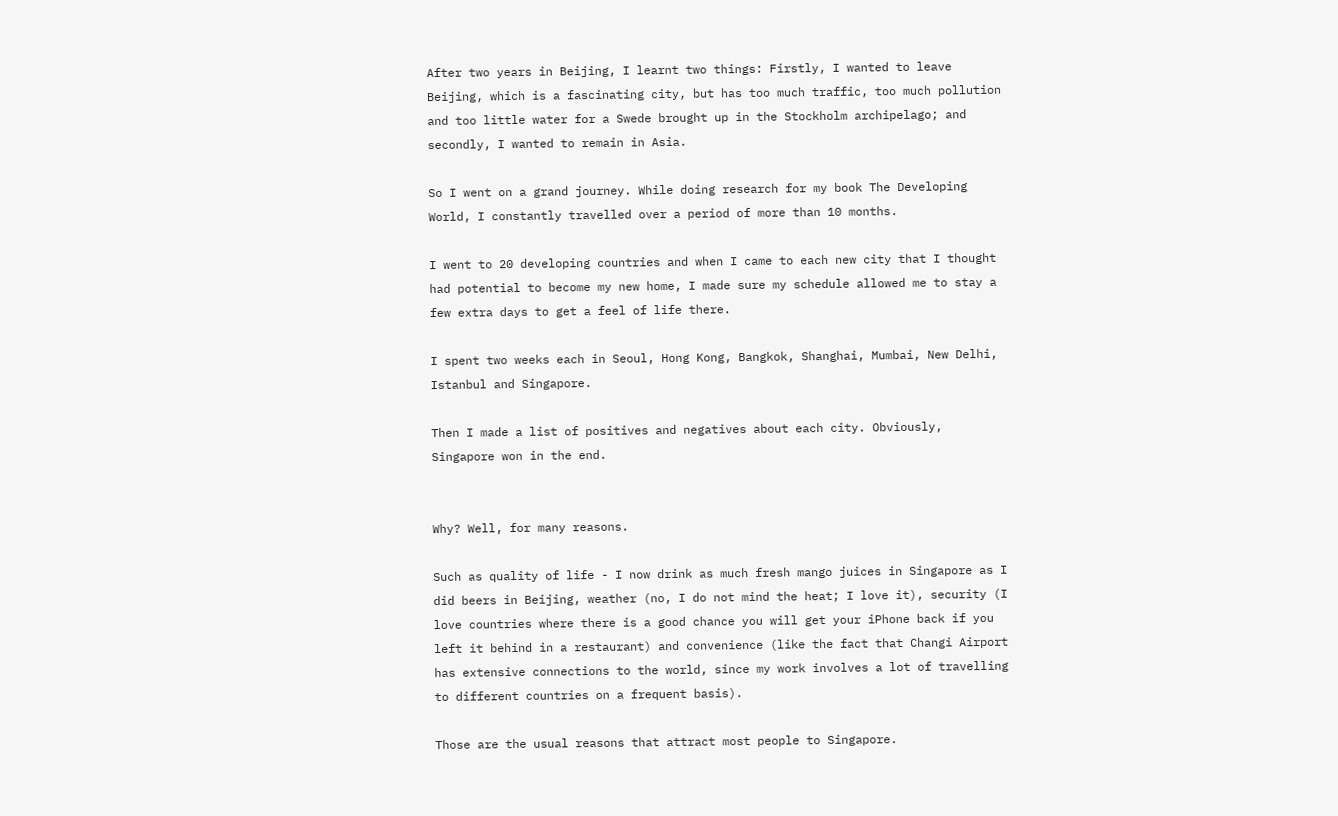After two years in Beijing, I learnt two things: Firstly, I wanted to leave Beijing, which is a fascinating city, but has too much traffic, too much pollution and too little water for a Swede brought up in the Stockholm archipelago; and secondly, I wanted to remain in Asia.

So I went on a grand journey. While doing research for my book The Developing World, I constantly travelled over a period of more than 10 months.

I went to 20 developing countries and when I came to each new city that I thought had potential to become my new home, I made sure my schedule allowed me to stay a few extra days to get a feel of life there.

I spent two weeks each in Seoul, Hong Kong, Bangkok, Shanghai, Mumbai, New Delhi, Istanbul and Singapore.

Then I made a list of positives and negatives about each city. Obviously, Singapore won in the end.


Why? Well, for many reasons.

Such as quality of life - I now drink as much fresh mango juices in Singapore as I did beers in Beijing, weather (no, I do not mind the heat; I love it), security (I love countries where there is a good chance you will get your iPhone back if you left it behind in a restaurant) and convenience (like the fact that Changi Airport has extensive connections to the world, since my work involves a lot of travelling to different countries on a frequent basis).

Those are the usual reasons that attract most people to Singapore.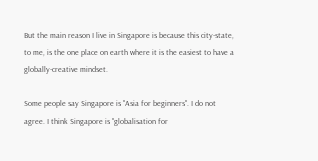But the main reason I live in Singapore is because this city-state, to me, is the one place on earth where it is the easiest to have a globally-creative mindset.

Some people say Singapore is "Asia for beginners". I do not agree. I think Singapore is "globalisation for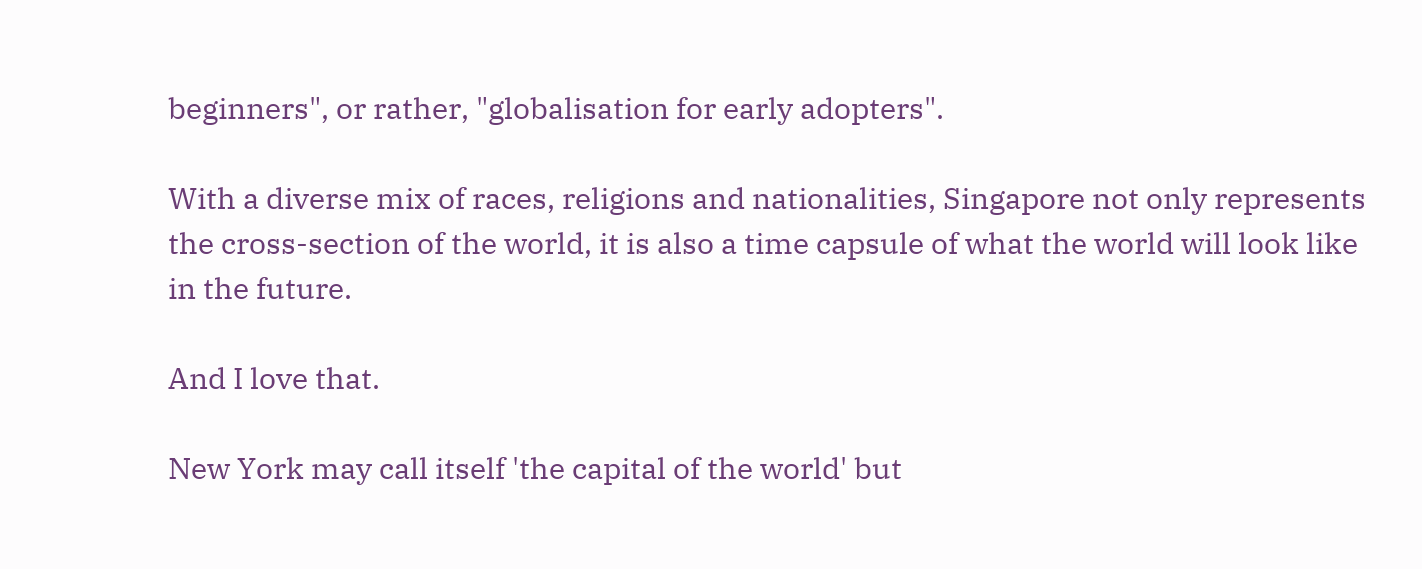beginners", or rather, "globalisation for early adopters".

With a diverse mix of races, religions and nationalities, Singapore not only represents the cross-section of the world, it is also a time capsule of what the world will look like in the future.

And I love that.

New York may call itself 'the capital of the world' but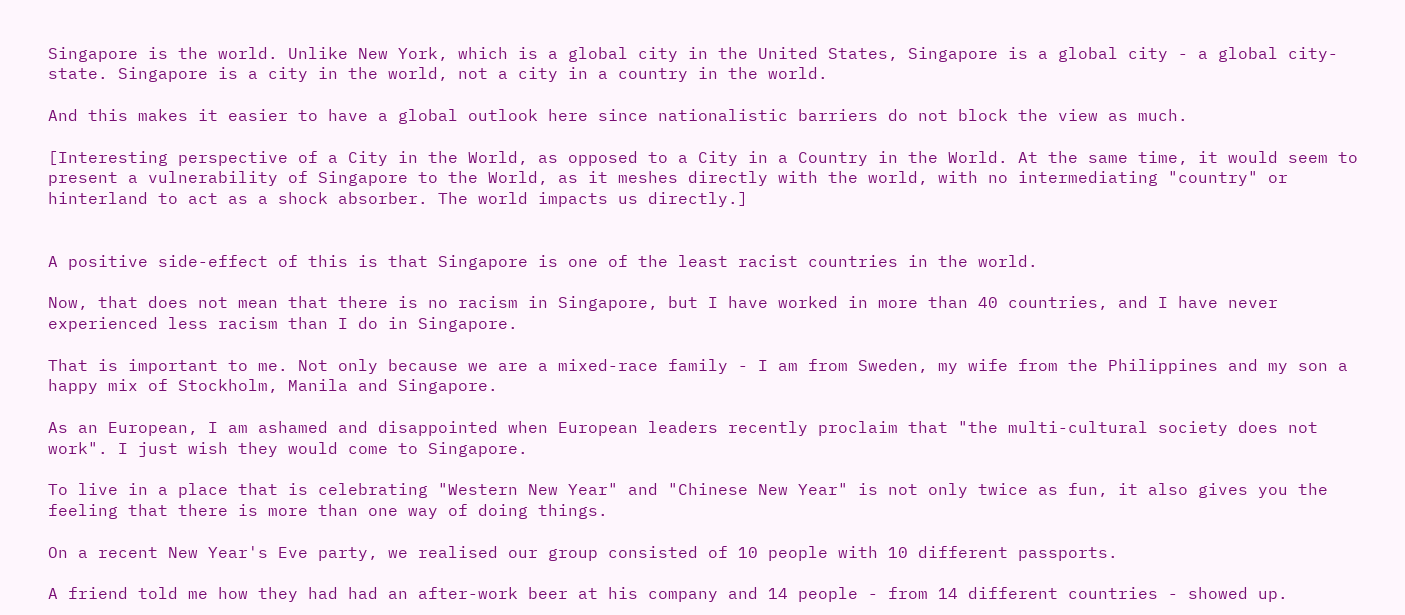Singapore is the world. Unlike New York, which is a global city in the United States, Singapore is a global city - a global city-state. Singapore is a city in the world, not a city in a country in the world.

And this makes it easier to have a global outlook here since nationalistic barriers do not block the view as much.

[Interesting perspective of a City in the World, as opposed to a City in a Country in the World. At the same time, it would seem to present a vulnerability of Singapore to the World, as it meshes directly with the world, with no intermediating "country" or hinterland to act as a shock absorber. The world impacts us directly.]


A positive side-effect of this is that Singapore is one of the least racist countries in the world.

Now, that does not mean that there is no racism in Singapore, but I have worked in more than 40 countries, and I have never experienced less racism than I do in Singapore.

That is important to me. Not only because we are a mixed-race family - I am from Sweden, my wife from the Philippines and my son a happy mix of Stockholm, Manila and Singapore.

As an European, I am ashamed and disappointed when European leaders recently proclaim that "the multi-cultural society does not work". I just wish they would come to Singapore.

To live in a place that is celebrating "Western New Year" and "Chinese New Year" is not only twice as fun, it also gives you the feeling that there is more than one way of doing things.

On a recent New Year's Eve party, we realised our group consisted of 10 people with 10 different passports.

A friend told me how they had had an after-work beer at his company and 14 people - from 14 different countries - showed up.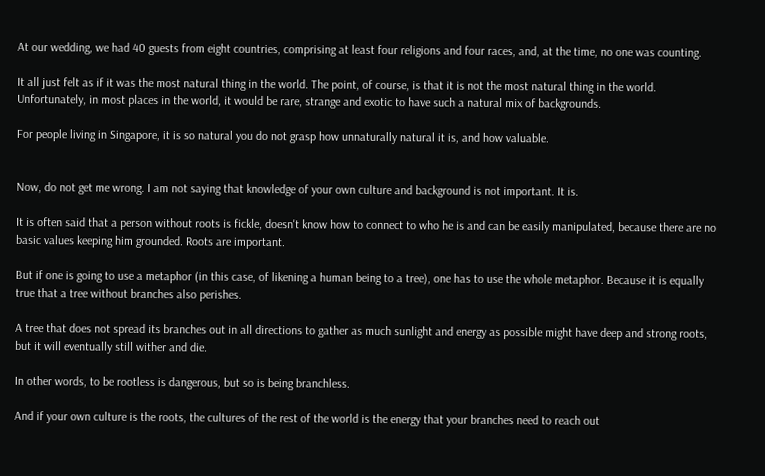At our wedding, we had 40 guests from eight countries, comprising at least four religions and four races, and, at the time, no one was counting.

It all just felt as if it was the most natural thing in the world. The point, of course, is that it is not the most natural thing in the world. Unfortunately, in most places in the world, it would be rare, strange and exotic to have such a natural mix of backgrounds.

For people living in Singapore, it is so natural you do not grasp how unnaturally natural it is, and how valuable.


Now, do not get me wrong. I am not saying that knowledge of your own culture and background is not important. It is.

It is often said that a person without roots is fickle, doesn't know how to connect to who he is and can be easily manipulated, because there are no basic values keeping him grounded. Roots are important.

But if one is going to use a metaphor (in this case, of likening a human being to a tree), one has to use the whole metaphor. Because it is equally true that a tree without branches also perishes.

A tree that does not spread its branches out in all directions to gather as much sunlight and energy as possible might have deep and strong roots, but it will eventually still wither and die.

In other words, to be rootless is dangerous, but so is being branchless.

And if your own culture is the roots, the cultures of the rest of the world is the energy that your branches need to reach out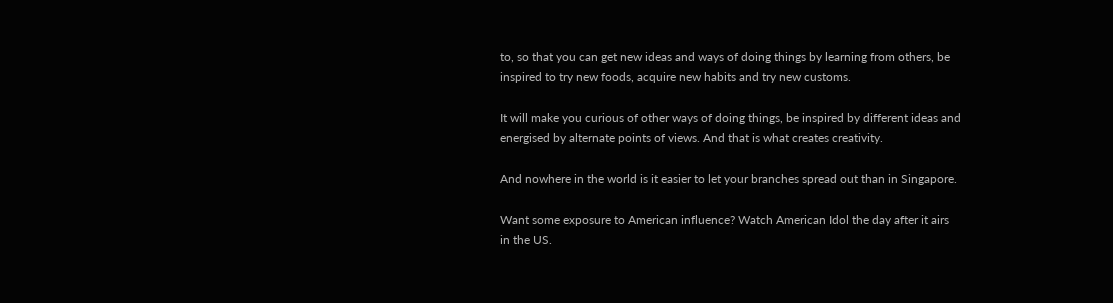to, so that you can get new ideas and ways of doing things by learning from others, be inspired to try new foods, acquire new habits and try new customs.

It will make you curious of other ways of doing things, be inspired by different ideas and energised by alternate points of views. And that is what creates creativity.

And nowhere in the world is it easier to let your branches spread out than in Singapore.

Want some exposure to American influence? Watch American Idol the day after it airs in the US.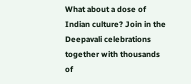What about a dose of Indian culture? Join in the Deepavali celebrations together with thousands of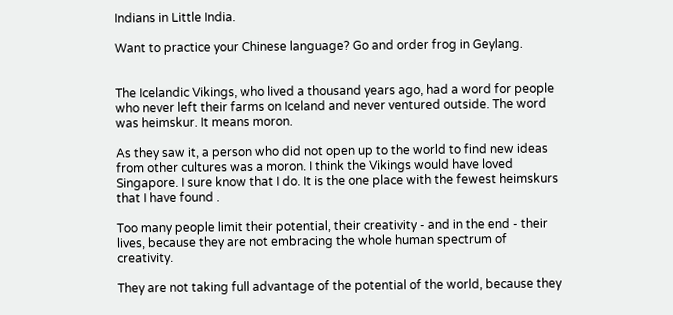Indians in Little India.

Want to practice your Chinese language? Go and order frog in Geylang.


The Icelandic Vikings, who lived a thousand years ago, had a word for people who never left their farms on Iceland and never ventured outside. The word was heimskur. It means moron.

As they saw it, a person who did not open up to the world to find new ideas from other cultures was a moron. I think the Vikings would have loved Singapore. I sure know that I do. It is the one place with the fewest heimskurs that I have found .

Too many people limit their potential, their creativity - and in the end - their lives, because they are not embracing the whole human spectrum of creativity.

They are not taking full advantage of the potential of the world, because they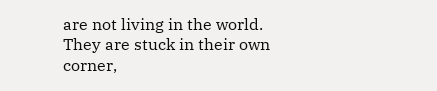are not living in the world. They are stuck in their own corner,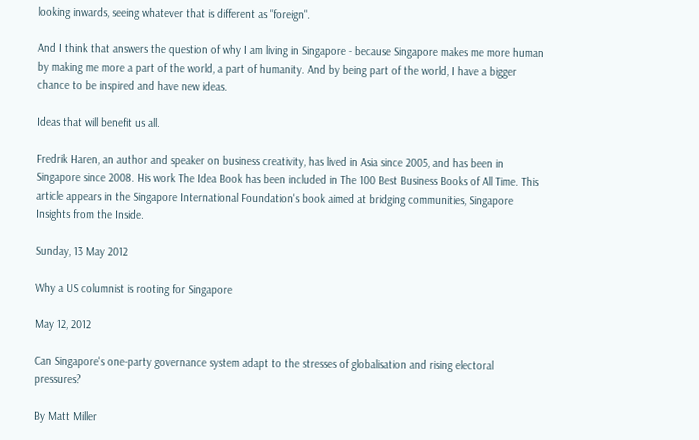looking inwards, seeing whatever that is different as "foreign".

And I think that answers the question of why I am living in Singapore - because Singapore makes me more human by making me more a part of the world, a part of humanity. And by being part of the world, I have a bigger chance to be inspired and have new ideas.

Ideas that will benefit us all.

Fredrik Haren, an author and speaker on business creativity, has lived in Asia since 2005, and has been in Singapore since 2008. His work The Idea Book has been included in The 100 Best Business Books of All Time. This article appears in the Singapore International Foundation's book aimed at bridging communities, Singapore Insights from the Inside.

Sunday, 13 May 2012

Why a US columnist is rooting for Singapore

May 12, 2012

Can Singapore's one-party governance system adapt to the stresses of globalisation and rising electoral pressures?

By Matt Miller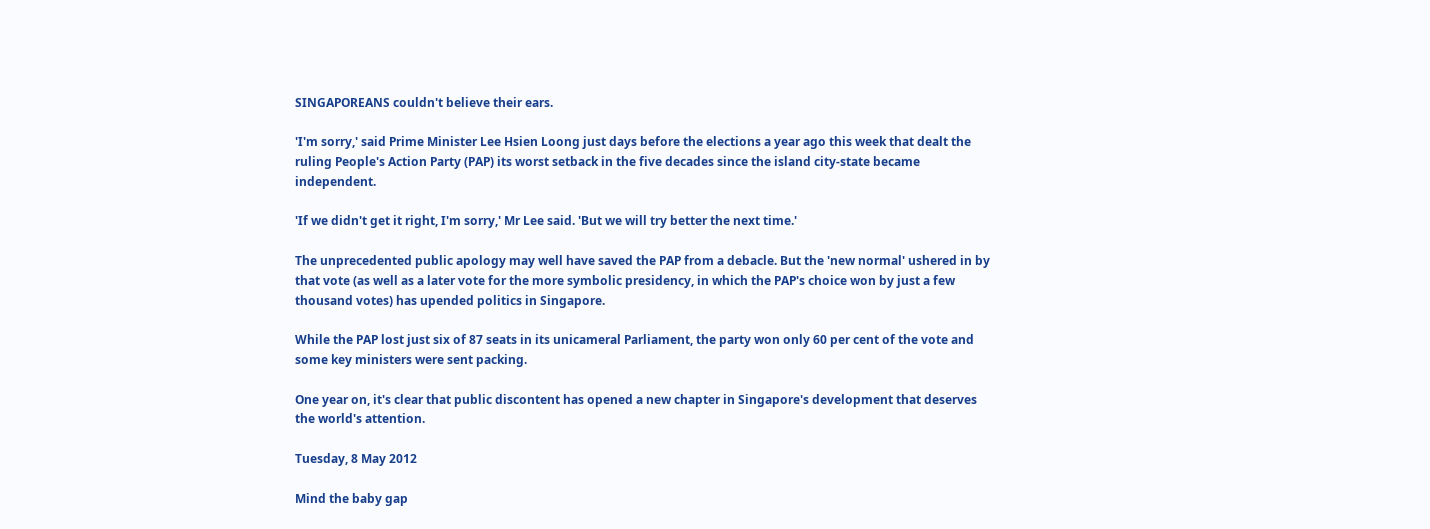SINGAPOREANS couldn't believe their ears.

'I'm sorry,' said Prime Minister Lee Hsien Loong just days before the elections a year ago this week that dealt the ruling People's Action Party (PAP) its worst setback in the five decades since the island city-state became independent.

'If we didn't get it right, I'm sorry,' Mr Lee said. 'But we will try better the next time.'

The unprecedented public apology may well have saved the PAP from a debacle. But the 'new normal' ushered in by that vote (as well as a later vote for the more symbolic presidency, in which the PAP's choice won by just a few thousand votes) has upended politics in Singapore.

While the PAP lost just six of 87 seats in its unicameral Parliament, the party won only 60 per cent of the vote and some key ministers were sent packing.

One year on, it's clear that public discontent has opened a new chapter in Singapore's development that deserves the world's attention.

Tuesday, 8 May 2012

Mind the baby gap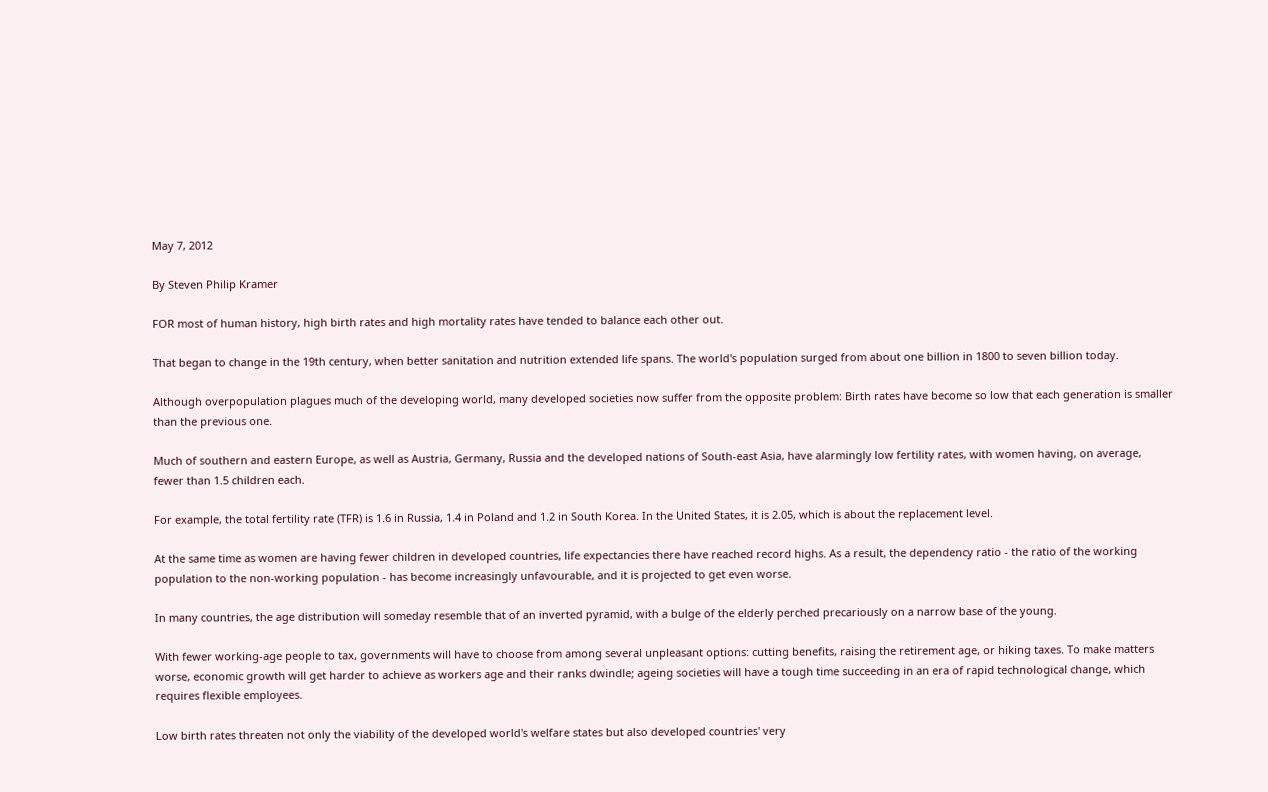May 7, 2012

By Steven Philip Kramer

FOR most of human history, high birth rates and high mortality rates have tended to balance each other out.

That began to change in the 19th century, when better sanitation and nutrition extended life spans. The world's population surged from about one billion in 1800 to seven billion today.

Although overpopulation plagues much of the developing world, many developed societies now suffer from the opposite problem: Birth rates have become so low that each generation is smaller than the previous one.

Much of southern and eastern Europe, as well as Austria, Germany, Russia and the developed nations of South-east Asia, have alarmingly low fertility rates, with women having, on average, fewer than 1.5 children each.

For example, the total fertility rate (TFR) is 1.6 in Russia, 1.4 in Poland and 1.2 in South Korea. In the United States, it is 2.05, which is about the replacement level.

At the same time as women are having fewer children in developed countries, life expectancies there have reached record highs. As a result, the dependency ratio - the ratio of the working population to the non-working population - has become increasingly unfavourable, and it is projected to get even worse.

In many countries, the age distribution will someday resemble that of an inverted pyramid, with a bulge of the elderly perched precariously on a narrow base of the young.

With fewer working-age people to tax, governments will have to choose from among several unpleasant options: cutting benefits, raising the retirement age, or hiking taxes. To make matters worse, economic growth will get harder to achieve as workers age and their ranks dwindle; ageing societies will have a tough time succeeding in an era of rapid technological change, which requires flexible employees.

Low birth rates threaten not only the viability of the developed world's welfare states but also developed countries' very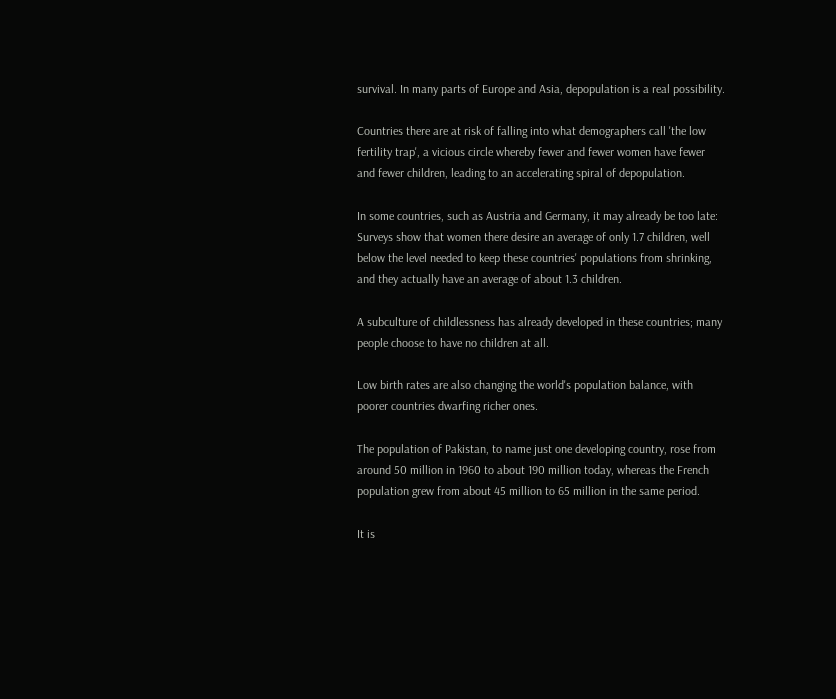survival. In many parts of Europe and Asia, depopulation is a real possibility.

Countries there are at risk of falling into what demographers call 'the low fertility trap', a vicious circle whereby fewer and fewer women have fewer and fewer children, leading to an accelerating spiral of depopulation.

In some countries, such as Austria and Germany, it may already be too late: Surveys show that women there desire an average of only 1.7 children, well below the level needed to keep these countries' populations from shrinking, and they actually have an average of about 1.3 children.

A subculture of childlessness has already developed in these countries; many people choose to have no children at all.

Low birth rates are also changing the world's population balance, with poorer countries dwarfing richer ones.

The population of Pakistan, to name just one developing country, rose from around 50 million in 1960 to about 190 million today, whereas the French population grew from about 45 million to 65 million in the same period.

It is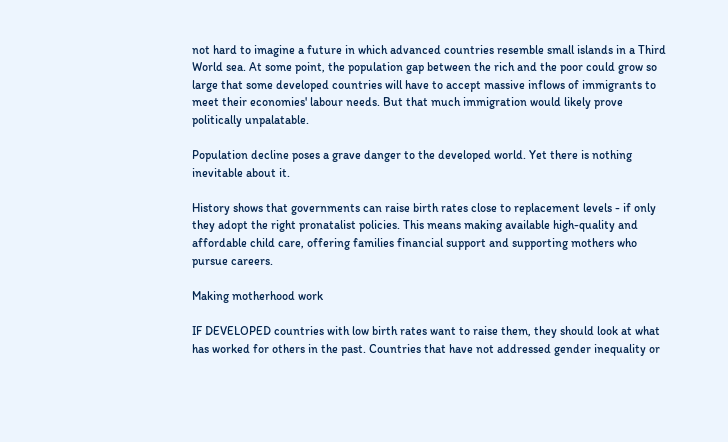not hard to imagine a future in which advanced countries resemble small islands in a Third World sea. At some point, the population gap between the rich and the poor could grow so large that some developed countries will have to accept massive inflows of immigrants to meet their economies' labour needs. But that much immigration would likely prove politically unpalatable.

Population decline poses a grave danger to the developed world. Yet there is nothing inevitable about it.

History shows that governments can raise birth rates close to replacement levels - if only they adopt the right pronatalist policies. This means making available high-quality and affordable child care, offering families financial support and supporting mothers who pursue careers.

Making motherhood work

IF DEVELOPED countries with low birth rates want to raise them, they should look at what has worked for others in the past. Countries that have not addressed gender inequality or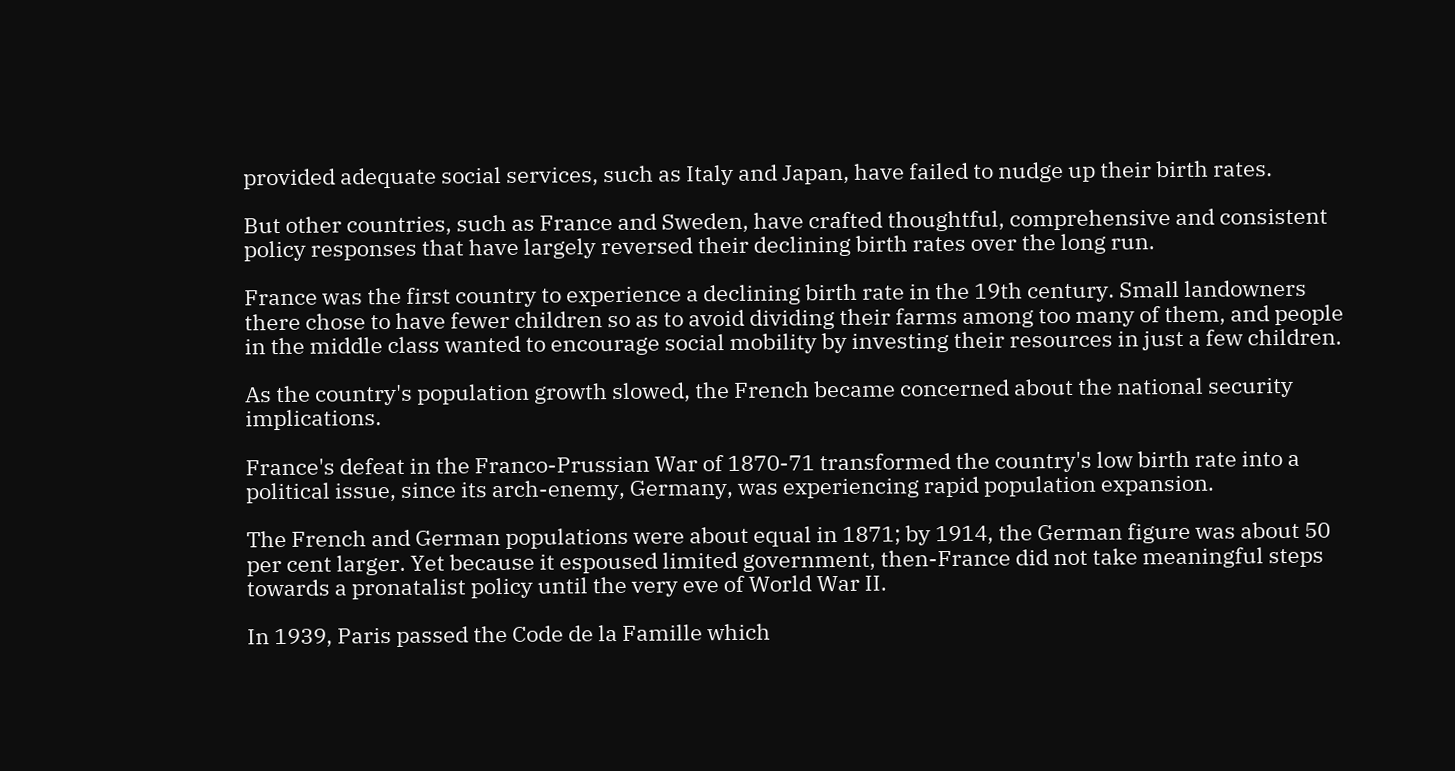provided adequate social services, such as Italy and Japan, have failed to nudge up their birth rates.

But other countries, such as France and Sweden, have crafted thoughtful, comprehensive and consistent policy responses that have largely reversed their declining birth rates over the long run.

France was the first country to experience a declining birth rate in the 19th century. Small landowners there chose to have fewer children so as to avoid dividing their farms among too many of them, and people in the middle class wanted to encourage social mobility by investing their resources in just a few children.

As the country's population growth slowed, the French became concerned about the national security implications.

France's defeat in the Franco-Prussian War of 1870-71 transformed the country's low birth rate into a political issue, since its arch-enemy, Germany, was experiencing rapid population expansion.

The French and German populations were about equal in 1871; by 1914, the German figure was about 50 per cent larger. Yet because it espoused limited government, then-France did not take meaningful steps towards a pronatalist policy until the very eve of World War II.

In 1939, Paris passed the Code de la Famille which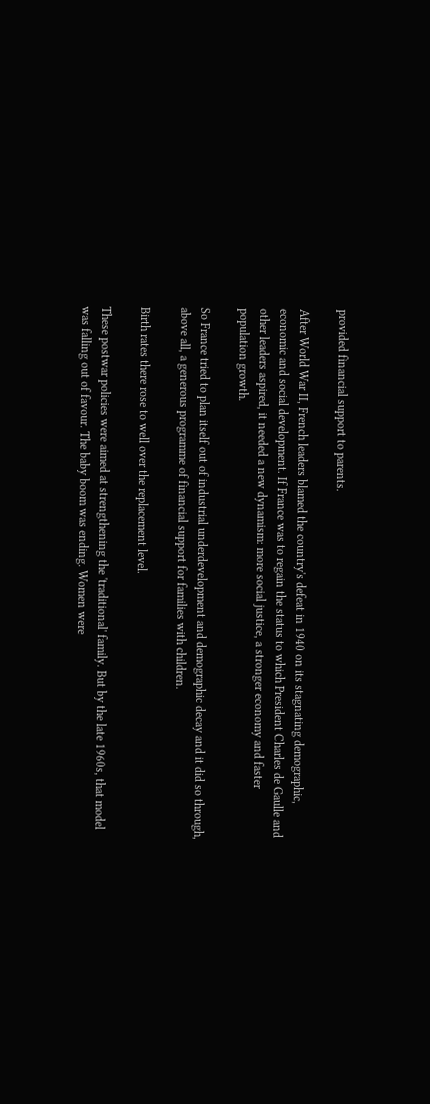provided financial support to parents.

After World War II, French leaders blamed the country's defeat in 1940 on its stagnating demographic, economic and social development. If France was to regain the status to which President Charles de Gaulle and other leaders aspired, it needed a new dynamism: more social justice, a stronger economy and faster population growth.

So France tried to plan itself out of industrial underdevelopment and demographic decay and it did so through, above all, a generous programme of financial support for families with children.

Birth rates there rose to well over the replacement level.

These postwar policies were aimed at strengthening the 'traditional' family. But by the late 1960s, that model was falling out of favour. The baby boom was ending. Women were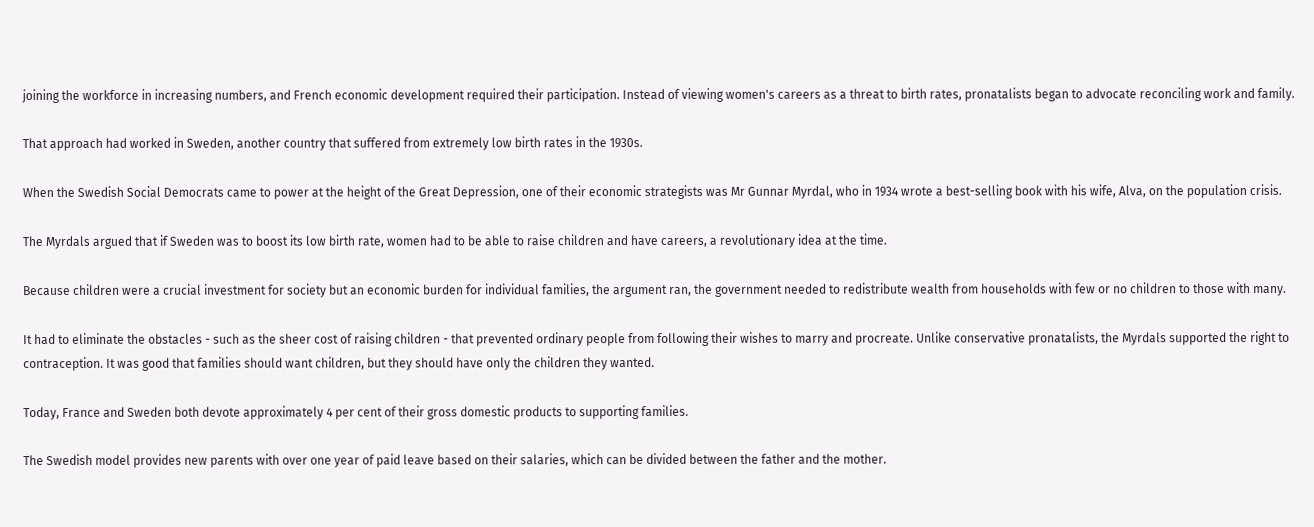joining the workforce in increasing numbers, and French economic development required their participation. Instead of viewing women's careers as a threat to birth rates, pronatalists began to advocate reconciling work and family.

That approach had worked in Sweden, another country that suffered from extremely low birth rates in the 1930s.

When the Swedish Social Democrats came to power at the height of the Great Depression, one of their economic strategists was Mr Gunnar Myrdal, who in 1934 wrote a best-selling book with his wife, Alva, on the population crisis.

The Myrdals argued that if Sweden was to boost its low birth rate, women had to be able to raise children and have careers, a revolutionary idea at the time.

Because children were a crucial investment for society but an economic burden for individual families, the argument ran, the government needed to redistribute wealth from households with few or no children to those with many.

It had to eliminate the obstacles - such as the sheer cost of raising children - that prevented ordinary people from following their wishes to marry and procreate. Unlike conservative pronatalists, the Myrdals supported the right to contraception. It was good that families should want children, but they should have only the children they wanted.

Today, France and Sweden both devote approximately 4 per cent of their gross domestic products to supporting families.

The Swedish model provides new parents with over one year of paid leave based on their salaries, which can be divided between the father and the mother.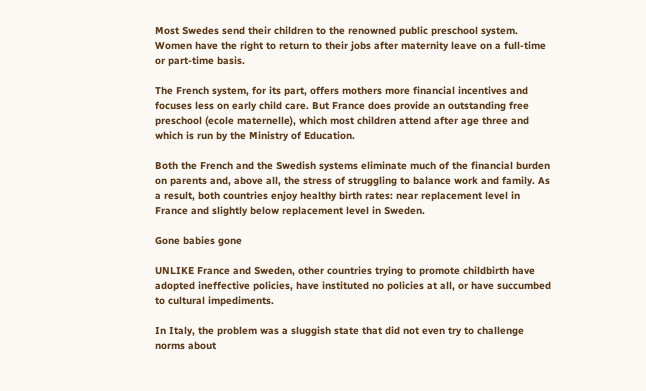Most Swedes send their children to the renowned public preschool system. Women have the right to return to their jobs after maternity leave on a full-time or part-time basis.

The French system, for its part, offers mothers more financial incentives and focuses less on early child care. But France does provide an outstanding free preschool (ecole maternelle), which most children attend after age three and which is run by the Ministry of Education.

Both the French and the Swedish systems eliminate much of the financial burden on parents and, above all, the stress of struggling to balance work and family. As a result, both countries enjoy healthy birth rates: near replacement level in France and slightly below replacement level in Sweden.

Gone babies gone

UNLIKE France and Sweden, other countries trying to promote childbirth have adopted ineffective policies, have instituted no policies at all, or have succumbed to cultural impediments.

In Italy, the problem was a sluggish state that did not even try to challenge norms about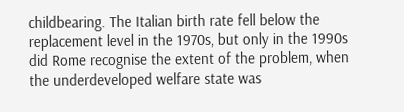childbearing. The Italian birth rate fell below the replacement level in the 1970s, but only in the 1990s did Rome recognise the extent of the problem, when the underdeveloped welfare state was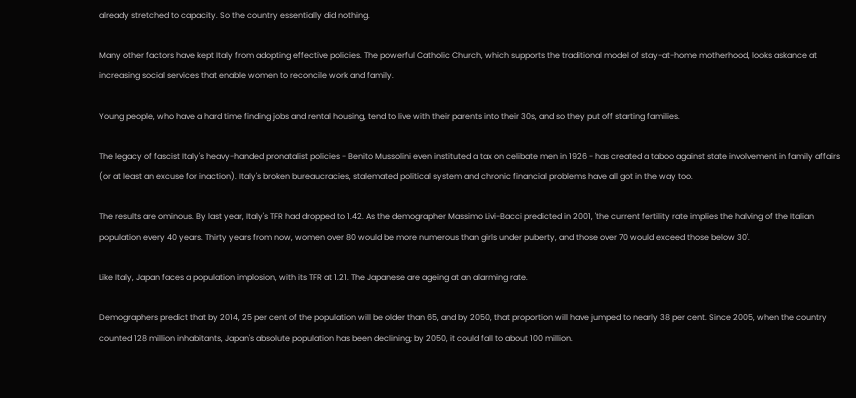already stretched to capacity. So the country essentially did nothing.

Many other factors have kept Italy from adopting effective policies. The powerful Catholic Church, which supports the traditional model of stay-at-home motherhood, looks askance at increasing social services that enable women to reconcile work and family.

Young people, who have a hard time finding jobs and rental housing, tend to live with their parents into their 30s, and so they put off starting families.

The legacy of fascist Italy's heavy-handed pronatalist policies - Benito Mussolini even instituted a tax on celibate men in 1926 - has created a taboo against state involvement in family affairs (or at least an excuse for inaction). Italy's broken bureaucracies, stalemated political system and chronic financial problems have all got in the way too.

The results are ominous. By last year, Italy's TFR had dropped to 1.42. As the demographer Massimo Livi-Bacci predicted in 2001, 'the current fertility rate implies the halving of the Italian population every 40 years. Thirty years from now, women over 80 would be more numerous than girls under puberty, and those over 70 would exceed those below 30'.

Like Italy, Japan faces a population implosion, with its TFR at 1.21. The Japanese are ageing at an alarming rate.

Demographers predict that by 2014, 25 per cent of the population will be older than 65, and by 2050, that proportion will have jumped to nearly 38 per cent. Since 2005, when the country counted 128 million inhabitants, Japan's absolute population has been declining; by 2050, it could fall to about 100 million.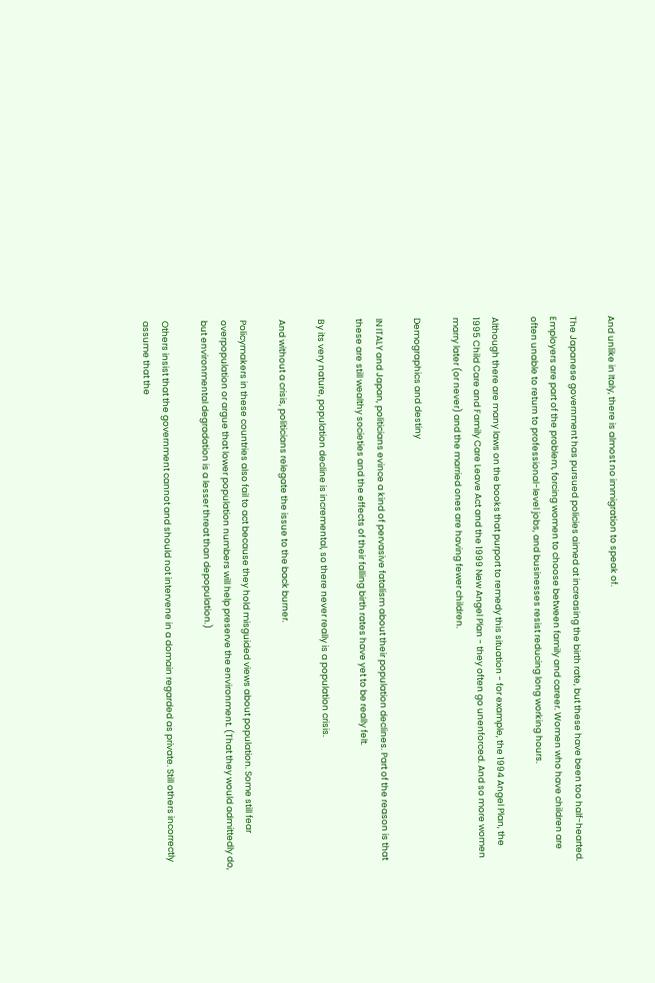And unlike in Italy, there is almost no immigration to speak of.

The Japanese government has pursued policies aimed at increasing the birth rate, but these have been too half-hearted. Employers are part of the problem, forcing women to choose between family and career. Women who have children are often unable to return to professional-level jobs, and businesses resist reducing long working hours.

Although there are many laws on the books that purport to remedy this situation - for example, the 1994 Angel Plan, the 1995 Child Care and Family Care Leave Act and the 1999 New Angel Plan - they often go unenforced. And so more women marry later (or never) and the married ones are having fewer children.

Demographics and destiny

IN ITALY and Japan, politicians evince a kind of pervasive fatalism about their population declines. Part of the reason is that these are still wealthy societies and the effects of their falling birth rates have yet to be really felt.

By its very nature, population decline is incremental, so there never really is a population crisis.

And without a crisis, politicians relegate the issue to the back burner.

Policymakers in these countries also fail to act because they hold misguided views about population. Some still fear overpopulation or argue that lower population numbers will help preserve the environment. (That they would admittedly do, but environmental degradation is a lesser threat than depopulation.)

Others insist that the government cannot and should not intervene in a domain regarded as private. Still others incorrectly assume that the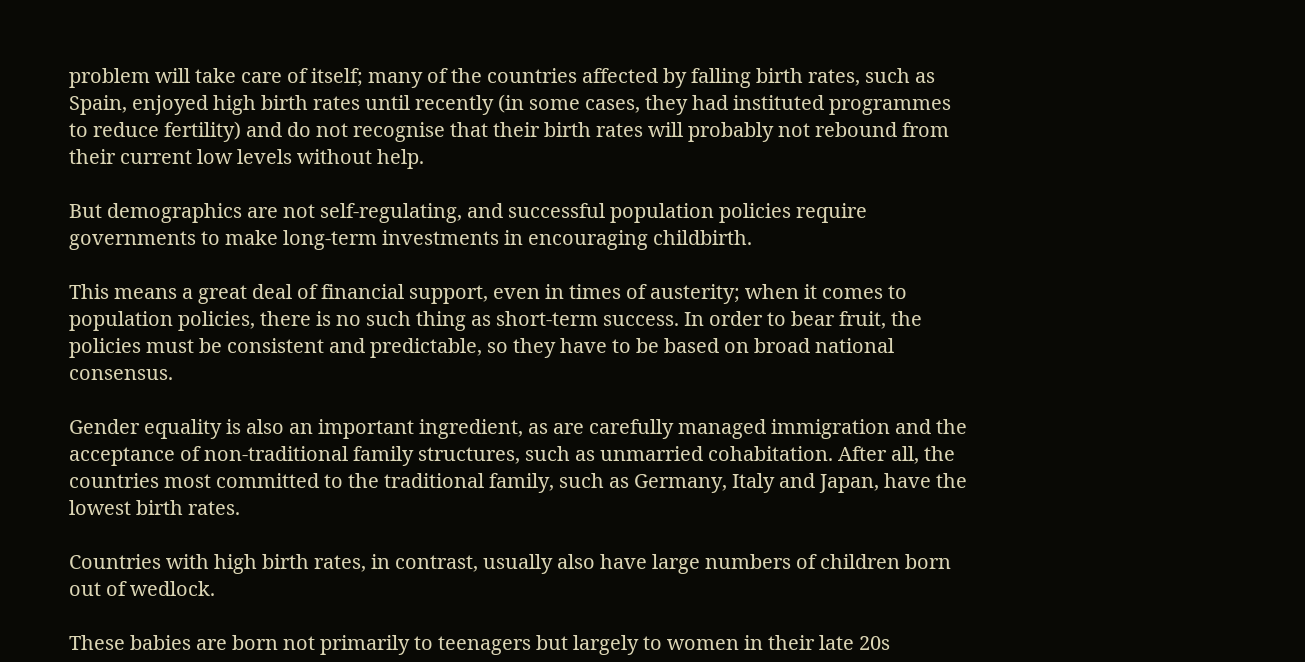problem will take care of itself; many of the countries affected by falling birth rates, such as Spain, enjoyed high birth rates until recently (in some cases, they had instituted programmes to reduce fertility) and do not recognise that their birth rates will probably not rebound from their current low levels without help.

But demographics are not self-regulating, and successful population policies require governments to make long-term investments in encouraging childbirth.

This means a great deal of financial support, even in times of austerity; when it comes to population policies, there is no such thing as short-term success. In order to bear fruit, the policies must be consistent and predictable, so they have to be based on broad national consensus.

Gender equality is also an important ingredient, as are carefully managed immigration and the acceptance of non-traditional family structures, such as unmarried cohabitation. After all, the countries most committed to the traditional family, such as Germany, Italy and Japan, have the lowest birth rates.

Countries with high birth rates, in contrast, usually also have large numbers of children born out of wedlock.

These babies are born not primarily to teenagers but largely to women in their late 20s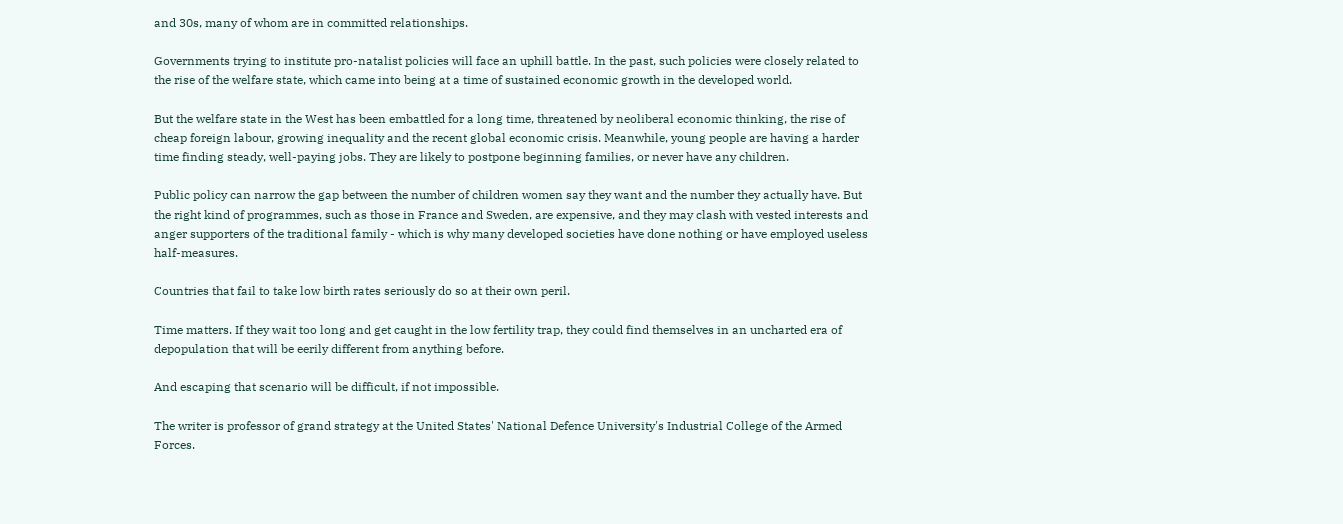and 30s, many of whom are in committed relationships.

Governments trying to institute pro-natalist policies will face an uphill battle. In the past, such policies were closely related to the rise of the welfare state, which came into being at a time of sustained economic growth in the developed world.

But the welfare state in the West has been embattled for a long time, threatened by neoliberal economic thinking, the rise of cheap foreign labour, growing inequality and the recent global economic crisis. Meanwhile, young people are having a harder time finding steady, well-paying jobs. They are likely to postpone beginning families, or never have any children.

Public policy can narrow the gap between the number of children women say they want and the number they actually have. But the right kind of programmes, such as those in France and Sweden, are expensive, and they may clash with vested interests and anger supporters of the traditional family - which is why many developed societies have done nothing or have employed useless half-measures.

Countries that fail to take low birth rates seriously do so at their own peril.

Time matters. If they wait too long and get caught in the low fertility trap, they could find themselves in an uncharted era of depopulation that will be eerily different from anything before.

And escaping that scenario will be difficult, if not impossible.

The writer is professor of grand strategy at the United States' National Defence University's Industrial College of the Armed Forces.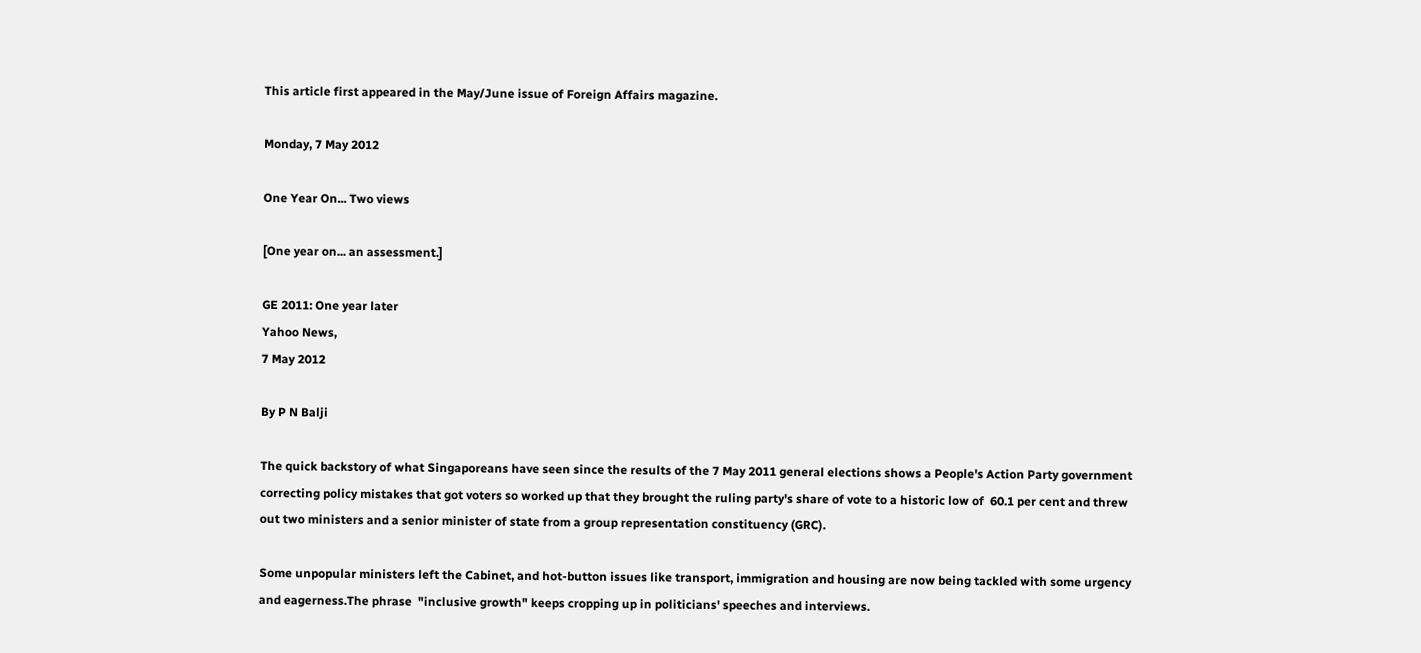This article first appeared in the May/June issue of Foreign Affairs magazine.

Monday, 7 May 2012

One Year On... Two views

[One year on... an assessment.]

GE 2011: One year later
Yahoo News,
7 May 2012

By P N Balji

The quick backstory of what Singaporeans have seen since the results of the 7 May 2011 general elections shows a People's Action Party government correcting policy mistakes that got voters so worked up that they brought the ruling party's share of vote to a historic low of  60.1 per cent and threw out two ministers and a senior minister of state from a group representation constituency (GRC).

Some unpopular ministers left the Cabinet, and hot-button issues like transport, immigration and housing are now being tackled with some urgency and eagerness.The phrase  "inclusive growth" keeps cropping up in politicians' speeches and interviews.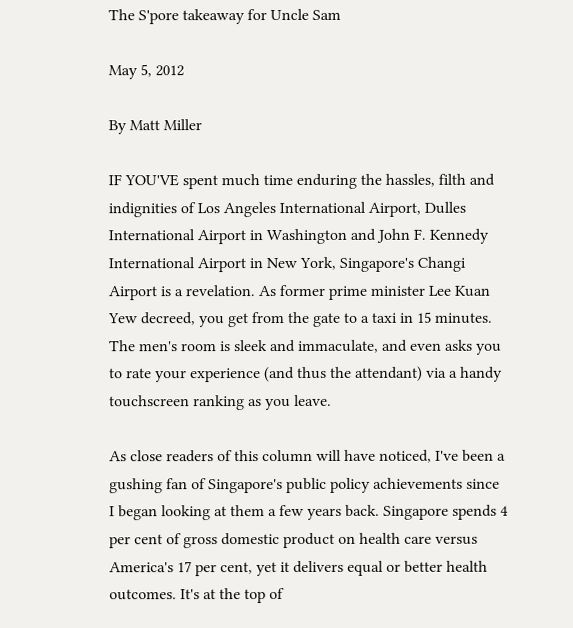The S'pore takeaway for Uncle Sam

May 5, 2012

By Matt Miller

IF YOU'VE spent much time enduring the hassles, filth and indignities of Los Angeles International Airport, Dulles International Airport in Washington and John F. Kennedy International Airport in New York, Singapore's Changi Airport is a revelation. As former prime minister Lee Kuan Yew decreed, you get from the gate to a taxi in 15 minutes. The men's room is sleek and immaculate, and even asks you to rate your experience (and thus the attendant) via a handy touchscreen ranking as you leave.

As close readers of this column will have noticed, I've been a gushing fan of Singapore's public policy achievements since I began looking at them a few years back. Singapore spends 4 per cent of gross domestic product on health care versus America's 17 per cent, yet it delivers equal or better health outcomes. It's at the top of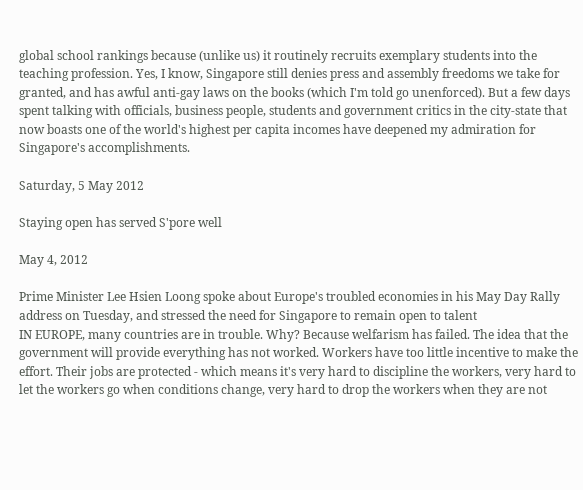global school rankings because (unlike us) it routinely recruits exemplary students into the teaching profession. Yes, I know, Singapore still denies press and assembly freedoms we take for granted, and has awful anti-gay laws on the books (which I'm told go unenforced). But a few days spent talking with officials, business people, students and government critics in the city-state that now boasts one of the world's highest per capita incomes have deepened my admiration for Singapore's accomplishments.

Saturday, 5 May 2012

Staying open has served S'pore well

May 4, 2012

Prime Minister Lee Hsien Loong spoke about Europe's troubled economies in his May Day Rally address on Tuesday, and stressed the need for Singapore to remain open to talent
IN EUROPE, many countries are in trouble. Why? Because welfarism has failed. The idea that the government will provide everything has not worked. Workers have too little incentive to make the effort. Their jobs are protected - which means it's very hard to discipline the workers, very hard to let the workers go when conditions change, very hard to drop the workers when they are not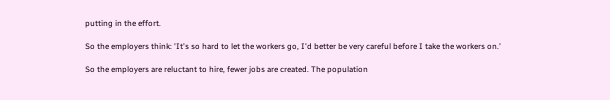putting in the effort.

So the employers think: 'It's so hard to let the workers go, I'd better be very careful before I take the workers on.'

So the employers are reluctant to hire, fewer jobs are created. The population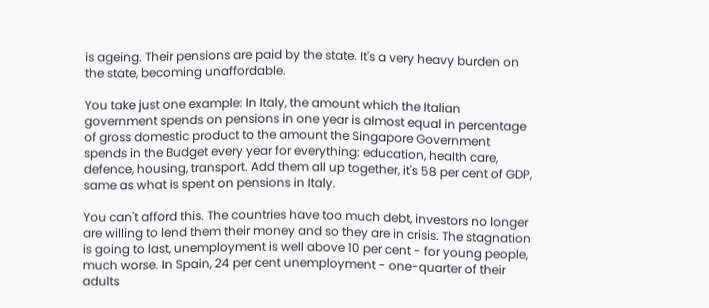is ageing. Their pensions are paid by the state. It's a very heavy burden on the state, becoming unaffordable.

You take just one example: In Italy, the amount which the Italian government spends on pensions in one year is almost equal in percentage of gross domestic product to the amount the Singapore Government spends in the Budget every year for everything: education, health care, defence, housing, transport. Add them all up together, it's 58 per cent of GDP, same as what is spent on pensions in Italy.

You can't afford this. The countries have too much debt, investors no longer are willing to lend them their money and so they are in crisis. The stagnation is going to last, unemployment is well above 10 per cent - for young people, much worse. In Spain, 24 per cent unemployment - one-quarter of their adults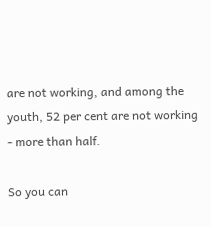are not working, and among the youth, 52 per cent are not working - more than half.

So you can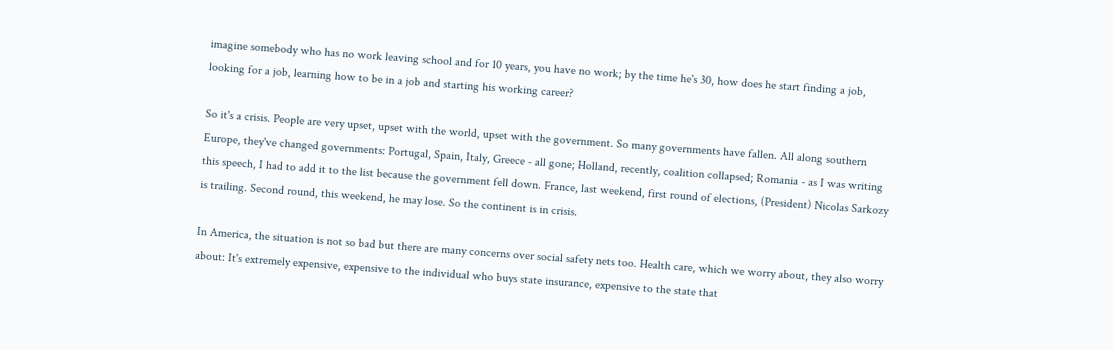imagine somebody who has no work leaving school and for 10 years, you have no work; by the time he's 30, how does he start finding a job, looking for a job, learning how to be in a job and starting his working career?

So it's a crisis. People are very upset, upset with the world, upset with the government. So many governments have fallen. All along southern Europe, they've changed governments: Portugal, Spain, Italy, Greece - all gone; Holland, recently, coalition collapsed; Romania - as I was writing this speech, I had to add it to the list because the government fell down. France, last weekend, first round of elections, (President) Nicolas Sarkozy is trailing. Second round, this weekend, he may lose. So the continent is in crisis.

In America, the situation is not so bad but there are many concerns over social safety nets too. Health care, which we worry about, they also worry about: It's extremely expensive, expensive to the individual who buys state insurance, expensive to the state that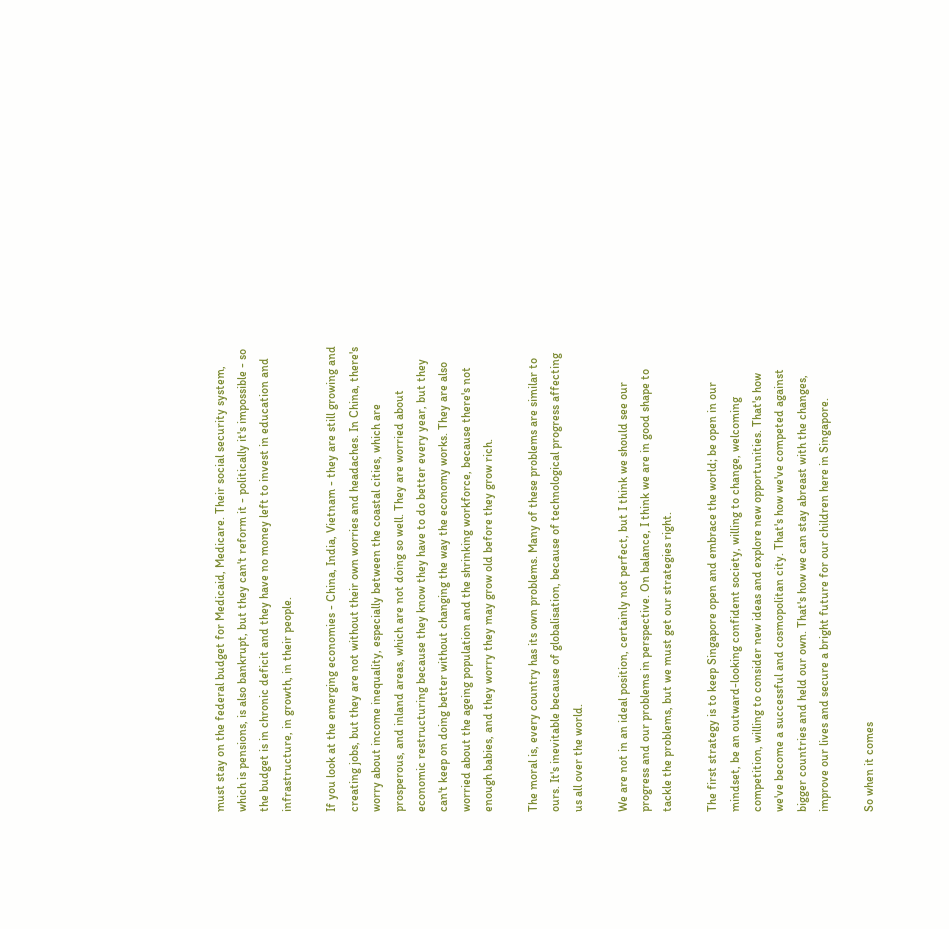must stay on the federal budget for Medicaid, Medicare. Their social security system, which is pensions, is also bankrupt, but they can't reform it - politically it's impossible - so the budget is in chronic deficit and they have no money left to invest in education and infrastructure, in growth, in their people.

If you look at the emerging economies - China, India, Vietnam - they are still growing and creating jobs, but they are not without their own worries and headaches. In China, there's worry about income inequality, especially between the coastal cities, which are prosperous, and inland areas, which are not doing so well. They are worried about economic restructuring because they know they have to do better every year, but they can't keep on doing better without changing the way the economy works. They are also worried about the ageing population and the shrinking workforce, because there's not enough babies, and they worry they may grow old before they grow rich.

The moral is, every country has its own problems. Many of these problems are similar to ours. It's inevitable because of globalisation, because of technological progress affecting us all over the world.

We are not in an ideal position, certainly not perfect, but I think we should see our progress and our problems in perspective. On balance, I think we are in good shape to tackle the problems, but we must get our strategies right.

The first strategy is to keep Singapore open and embrace the world; be open in our mindset, be an outward-looking confident society, willing to change, welcoming competition, willing to consider new ideas and explore new opportunities. That's how we've become a successful and cosmopolitan city. That's how we've competed against bigger countries and held our own. That's how we can stay abreast with the changes, improve our lives and secure a bright future for our children here in Singapore.

So when it comes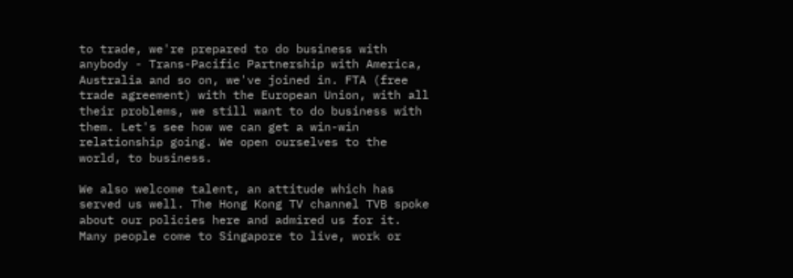to trade, we're prepared to do business with anybody - Trans-Pacific Partnership with America, Australia and so on, we've joined in. FTA (free trade agreement) with the European Union, with all their problems, we still want to do business with them. Let's see how we can get a win-win relationship going. We open ourselves to the world, to business.

We also welcome talent, an attitude which has served us well. The Hong Kong TV channel TVB spoke about our policies here and admired us for it. Many people come to Singapore to live, work or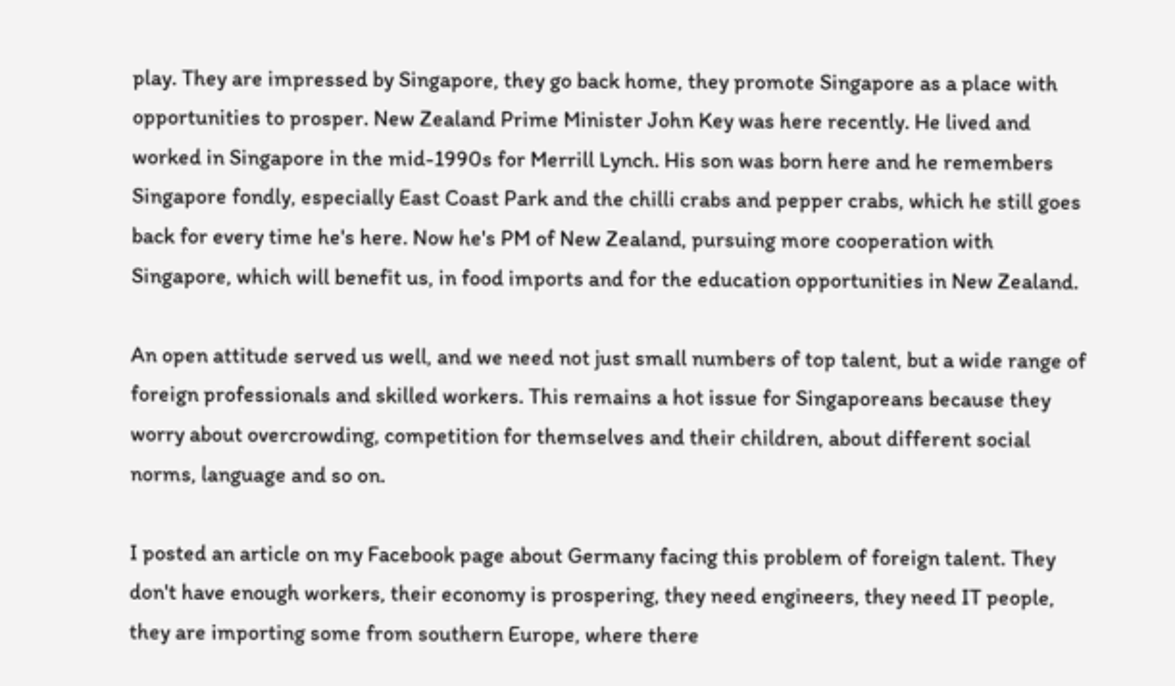play. They are impressed by Singapore, they go back home, they promote Singapore as a place with opportunities to prosper. New Zealand Prime Minister John Key was here recently. He lived and worked in Singapore in the mid-1990s for Merrill Lynch. His son was born here and he remembers Singapore fondly, especially East Coast Park and the chilli crabs and pepper crabs, which he still goes back for every time he's here. Now he's PM of New Zealand, pursuing more cooperation with Singapore, which will benefit us, in food imports and for the education opportunities in New Zealand.

An open attitude served us well, and we need not just small numbers of top talent, but a wide range of foreign professionals and skilled workers. This remains a hot issue for Singaporeans because they worry about overcrowding, competition for themselves and their children, about different social norms, language and so on.

I posted an article on my Facebook page about Germany facing this problem of foreign talent. They don't have enough workers, their economy is prospering, they need engineers, they need IT people, they are importing some from southern Europe, where there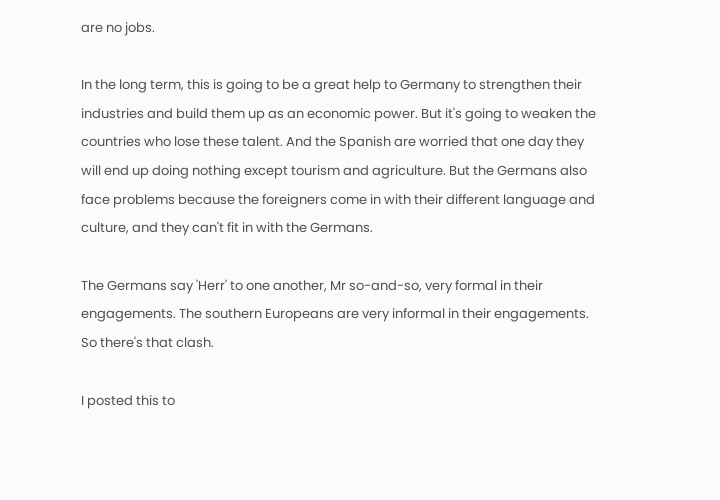are no jobs.

In the long term, this is going to be a great help to Germany to strengthen their industries and build them up as an economic power. But it's going to weaken the countries who lose these talent. And the Spanish are worried that one day they will end up doing nothing except tourism and agriculture. But the Germans also face problems because the foreigners come in with their different language and culture, and they can't fit in with the Germans.

The Germans say 'Herr' to one another, Mr so-and-so, very formal in their engagements. The southern Europeans are very informal in their engagements. So there's that clash.

I posted this to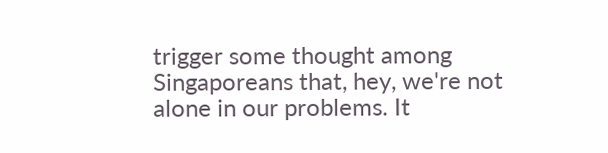trigger some thought among Singaporeans that, hey, we're not alone in our problems. It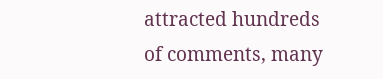attracted hundreds of comments, many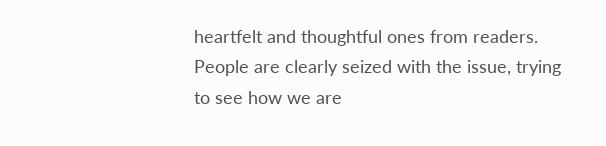heartfelt and thoughtful ones from readers. People are clearly seized with the issue, trying to see how we are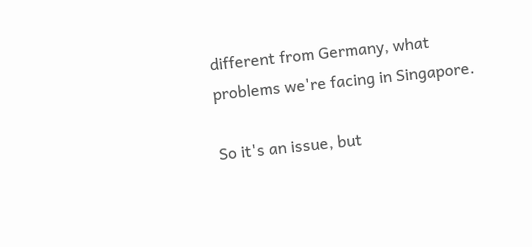different from Germany, what problems we're facing in Singapore.

So it's an issue, but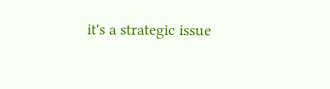it's a strategic issue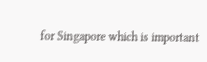for Singapore which is important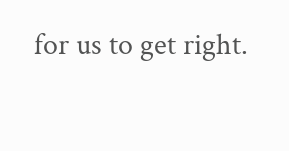for us to get right.